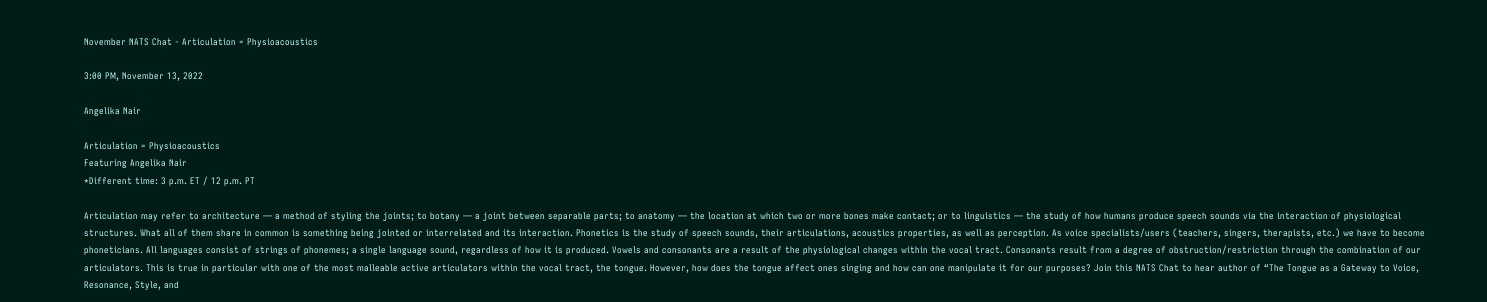November NATS Chat - Articulation = Physioacoustics

3:00 PM, November 13, 2022

Angelika Nair

Articulation = Physioacoustics
Featuring Angelika Nair
*Different time: 3 p.m. ET / 12 p.m. PT

Articulation may refer to architecture — a method of styling the joints; to botany — a joint between separable parts; to anatomy — the location at which two or more bones make contact; or to linguistics — the study of how humans produce speech sounds via the interaction of physiological structures. What all of them share in common is something being jointed or interrelated and its interaction. Phonetics is the study of speech sounds, their articulations, acoustics properties, as well as perception. As voice specialists/users (teachers, singers, therapists, etc.) we have to become phoneticians. All languages consist of strings of phonemes; a single language sound, regardless of how it is produced. Vowels and consonants are a result of the physiological changes within the vocal tract. Consonants result from a degree of obstruction/restriction through the combination of our articulators. This is true in particular with one of the most malleable active articulators within the vocal tract, the tongue. However, how does the tongue affect ones singing and how can one manipulate it for our purposes? Join this NATS Chat to hear author of “The Tongue as a Gateway to Voice, Resonance, Style, and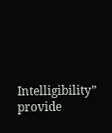Intelligibility” provide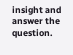insight and answer the question.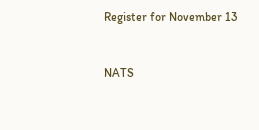Register for November 13


NATS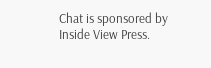Chat is sponsored by Inside View Press.